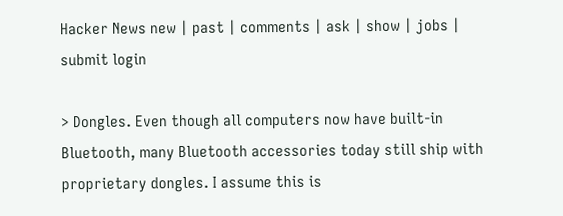Hacker News new | past | comments | ask | show | jobs | submit login

> Dongles. Even though all computers now have built-in Bluetooth, many Bluetooth accessories today still ship with proprietary dongles. I assume this is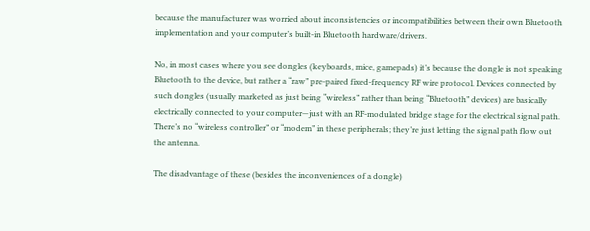because the manufacturer was worried about inconsistencies or incompatibilities between their own Bluetooth implementation and your computer’s built-in Bluetooth hardware/drivers.

No, in most cases where you see dongles (keyboards, mice, gamepads) it’s because the dongle is not speaking Bluetooth to the device, but rather a “raw” pre-paired fixed-frequency RF wire protocol. Devices connected by such dongles (usually marketed as just being “wireless” rather than being “Bluetooth” devices) are basically electrically connected to your computer—just with an RF-modulated bridge stage for the electrical signal path. There’s no “wireless controller” or “modem” in these peripherals; they’re just letting the signal path flow out the antenna.

The disadvantage of these (besides the inconveniences of a dongle)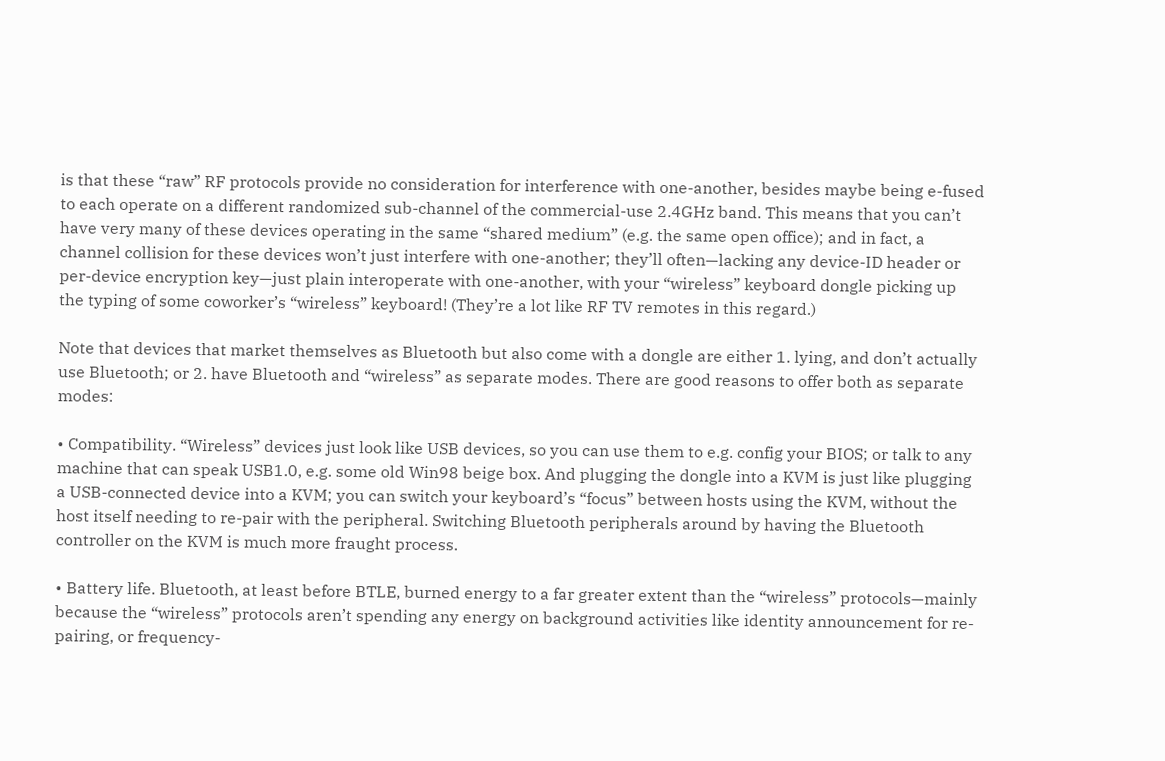is that these “raw” RF protocols provide no consideration for interference with one-another, besides maybe being e-fused to each operate on a different randomized sub-channel of the commercial-use 2.4GHz band. This means that you can’t have very many of these devices operating in the same “shared medium” (e.g. the same open office); and in fact, a channel collision for these devices won’t just interfere with one-another; they’ll often—lacking any device-ID header or per-device encryption key—just plain interoperate with one-another, with your “wireless” keyboard dongle picking up the typing of some coworker’s “wireless” keyboard! (They’re a lot like RF TV remotes in this regard.)

Note that devices that market themselves as Bluetooth but also come with a dongle are either 1. lying, and don’t actually use Bluetooth; or 2. have Bluetooth and “wireless” as separate modes. There are good reasons to offer both as separate modes:

• Compatibility. “Wireless” devices just look like USB devices, so you can use them to e.g. config your BIOS; or talk to any machine that can speak USB1.0, e.g. some old Win98 beige box. And plugging the dongle into a KVM is just like plugging a USB-connected device into a KVM; you can switch your keyboard’s “focus” between hosts using the KVM, without the host itself needing to re-pair with the peripheral. Switching Bluetooth peripherals around by having the Bluetooth controller on the KVM is much more fraught process.

• Battery life. Bluetooth, at least before BTLE, burned energy to a far greater extent than the “wireless” protocols—mainly because the “wireless” protocols aren’t spending any energy on background activities like identity announcement for re-pairing, or frequency-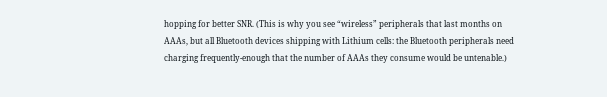hopping for better SNR. (This is why you see “wireless” peripherals that last months on AAAs, but all Bluetooth devices shipping with Lithium cells: the Bluetooth peripherals need charging frequently-enough that the number of AAAs they consume would be untenable.)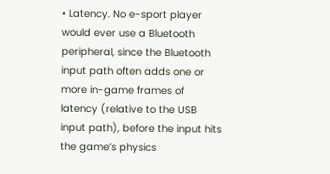• Latency. No e-sport player would ever use a Bluetooth peripheral, since the Bluetooth input path often adds one or more in-game frames of latency (relative to the USB input path), before the input hits the game’s physics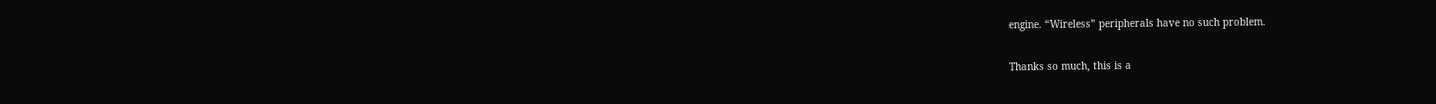engine. “Wireless” peripherals have no such problem.

Thanks so much, this is a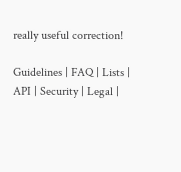really useful correction!

Guidelines | FAQ | Lists | API | Security | Legal |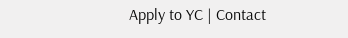Apply to YC | Contact